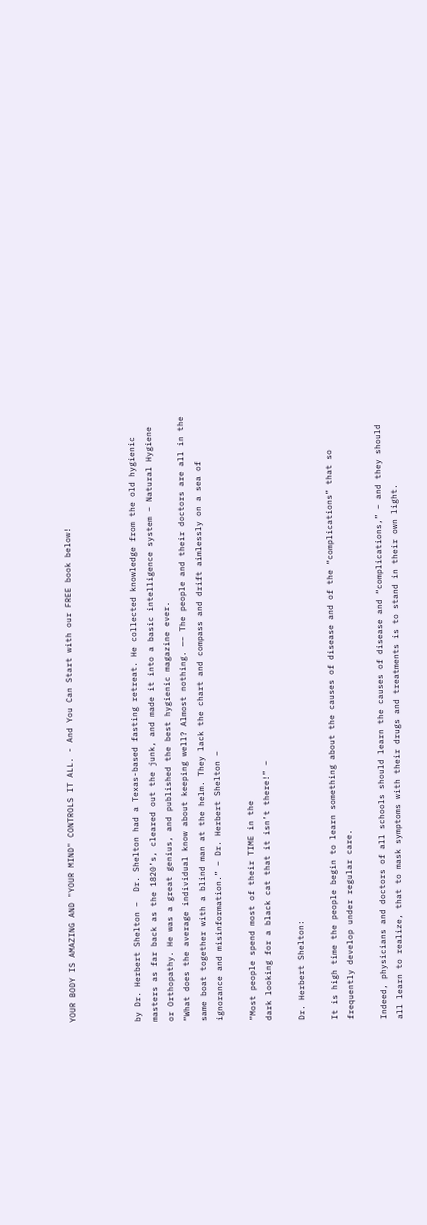YOUR BODY IS AMAZING AND "YOUR MIND" CONTROLS IT ALL. - And You Can Start with our FREE book below!



by Dr. Herbert Shelton –  Dr. Shelton had a Texas-based fasting retreat. He collected knowledge from the old hygienic masters as far back as the 1820’s, cleared out the junk, and made it into a basic intelligence system – Natural Hygiene or Orthopathy. He was a great genius, and published the best hygienic magazine ever.
“What does the average individual know about keeping well? Almost nothing. —– The people and their doctors are all in the same boat together with a blind man at the helm. They lack the chart and compass and drift aimlessly on a sea of ignorance and misinformation.” – Dr. Herbert Shelton –

“Most people spend most of their TIME in the
dark looking for a black cat that it isn’t there!” –

Dr. Herbert Shelton:

It is high time the people begin to learn something about the causes of disease and of the “complications” that so frequently develop under regular care.

Indeed, physicians and doctors of all schools should learn the causes of disease and “complications,” – and they should all learn to realize, that to mask symptoms with their drugs and treatments is to stand in their own light.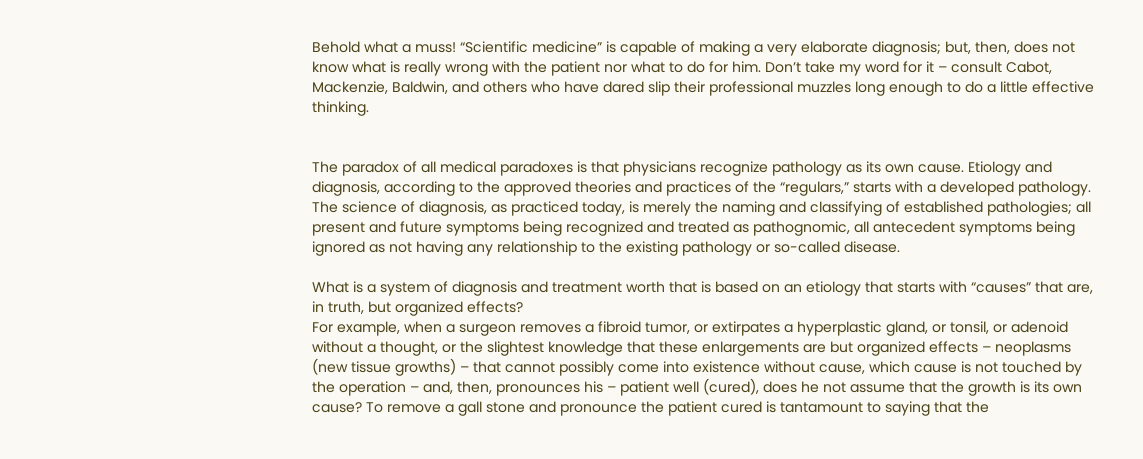Behold what a muss! “Scientific medicine” is capable of making a very elaborate diagnosis; but, then, does not know what is really wrong with the patient nor what to do for him. Don’t take my word for it – consult Cabot, Mackenzie, Baldwin, and others who have dared slip their professional muzzles long enough to do a little effective thinking.


The paradox of all medical paradoxes is that physicians recognize pathology as its own cause. Etiology and diagnosis, according to the approved theories and practices of the “regulars,” starts with a developed pathology. The science of diagnosis, as practiced today, is merely the naming and classifying of established pathologies; all present and future symptoms being recognized and treated as pathognomic, all antecedent symptoms being ignored as not having any relationship to the existing pathology or so-called disease.

What is a system of diagnosis and treatment worth that is based on an etiology that starts with “causes” that are, in truth, but organized effects?
For example, when a surgeon removes a fibroid tumor, or extirpates a hyperplastic gland, or tonsil, or adenoid without a thought, or the slightest knowledge that these enlargements are but organized effects – neoplasms (new tissue growths) – that cannot possibly come into existence without cause, which cause is not touched by the operation – and, then, pronounces his – patient well (cured), does he not assume that the growth is its own cause? To remove a gall stone and pronounce the patient cured is tantamount to saying that the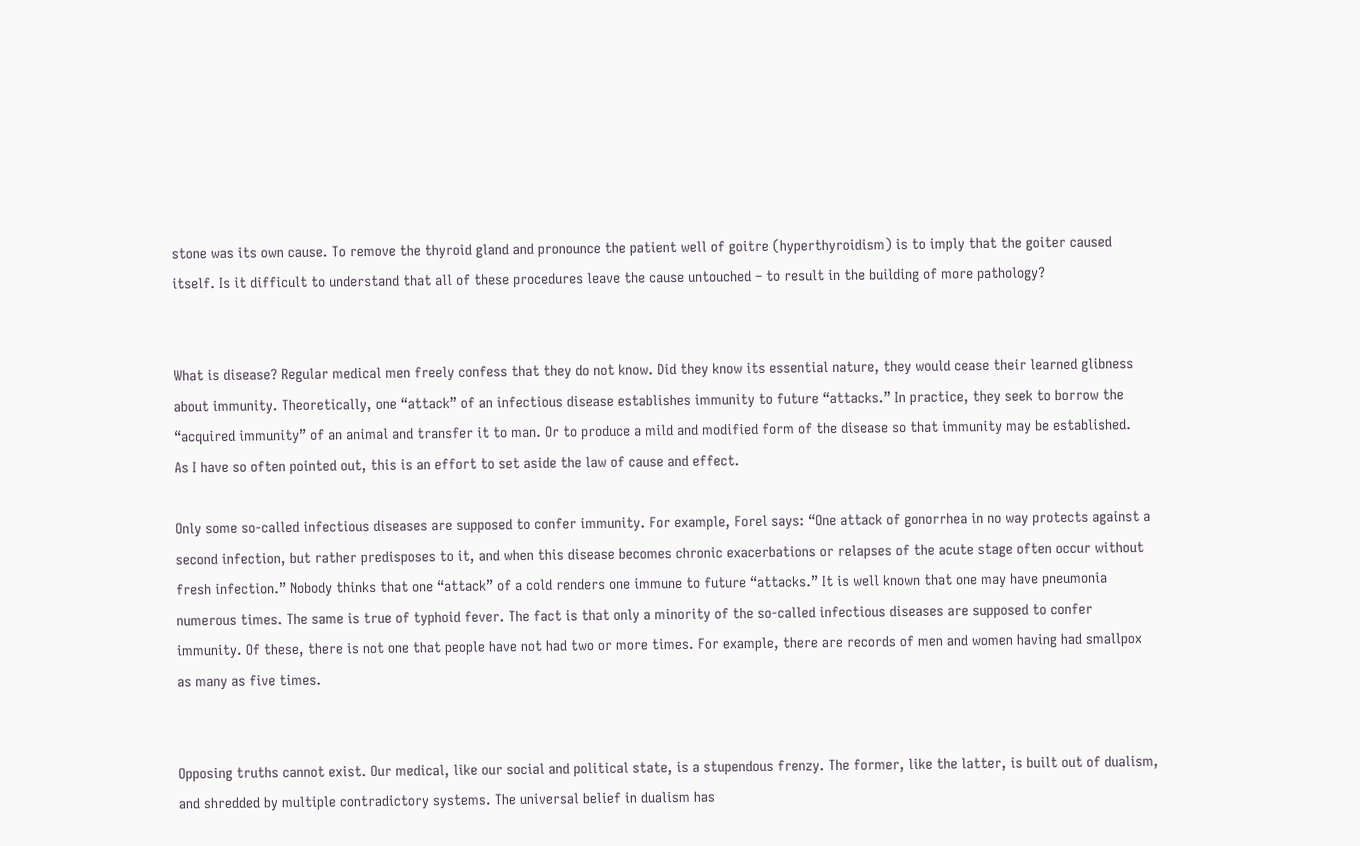stone was its own cause. To remove the thyroid gland and pronounce the patient well of goitre (hyperthyroidism) is to imply that the goiter caused itself. Is it difficult to understand that all of these procedures leave the cause untouched – to result in the building of more pathology?


What is disease? Regular medical men freely confess that they do not know. Did they know its essential nature, they would cease their learned glibness about immunity. Theoretically, one “attack” of an infectious disease establishes immunity to future “attacks.” In practice, they seek to borrow the “acquired immunity” of an animal and transfer it to man. Or to produce a mild and modified form of the disease so that immunity may be established.
As I have so often pointed out, this is an effort to set aside the law of cause and effect.

Only some so-called infectious diseases are supposed to confer immunity. For example, Forel says: “One attack of gonorrhea in no way protects against a second infection, but rather predisposes to it, and when this disease becomes chronic exacerbations or relapses of the acute stage often occur without fresh infection.” Nobody thinks that one “attack” of a cold renders one immune to future “attacks.” It is well known that one may have pneumonia numerous times. The same is true of typhoid fever. The fact is that only a minority of the so-called infectious diseases are supposed to confer immunity. Of these, there is not one that people have not had two or more times. For example, there are records of men and women having had smallpox as many as five times.


Opposing truths cannot exist. Our medical, like our social and political state, is a stupendous frenzy. The former, like the latter, is built out of dualism, and shredded by multiple contradictory systems. The universal belief in dualism has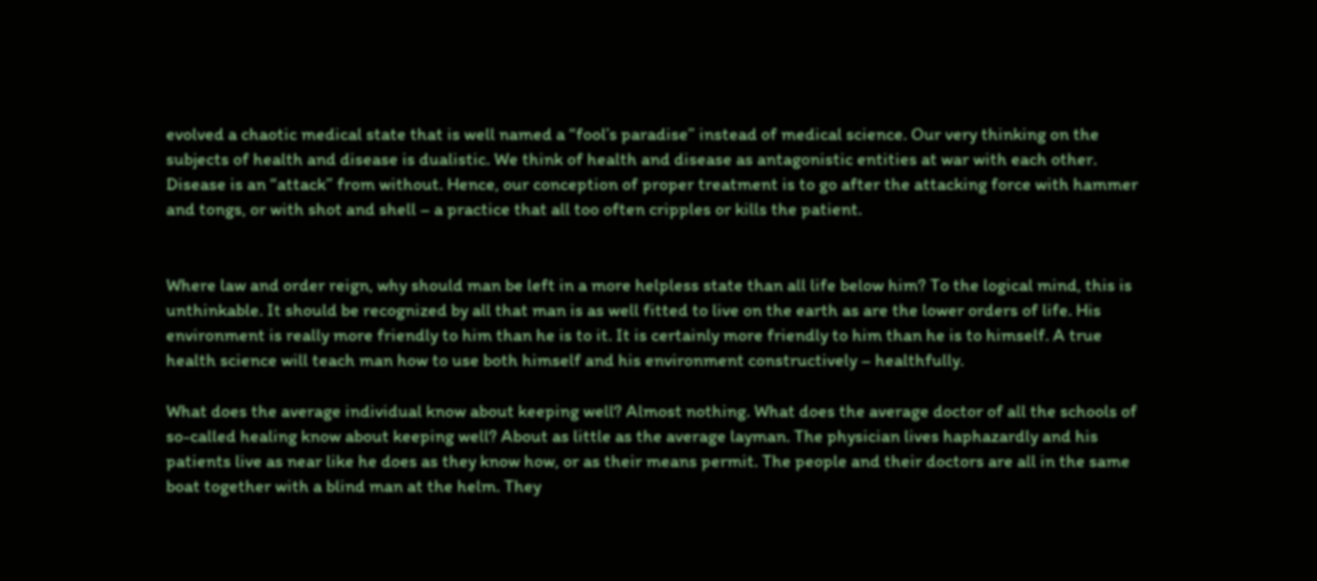evolved a chaotic medical state that is well named a “fool’s paradise” instead of medical science. Our very thinking on the subjects of health and disease is dualistic. We think of health and disease as antagonistic entities at war with each other. Disease is an “attack” from without. Hence, our conception of proper treatment is to go after the attacking force with hammer and tongs, or with shot and shell – a practice that all too often cripples or kills the patient.


Where law and order reign, why should man be left in a more helpless state than all life below him? To the logical mind, this is unthinkable. It should be recognized by all that man is as well fitted to live on the earth as are the lower orders of life. His environment is really more friendly to him than he is to it. It is certainly more friendly to him than he is to himself. A true health science will teach man how to use both himself and his environment constructively – healthfully.

What does the average individual know about keeping well? Almost nothing. What does the average doctor of all the schools of so-called healing know about keeping well? About as little as the average layman. The physician lives haphazardly and his patients live as near like he does as they know how, or as their means permit. The people and their doctors are all in the same boat together with a blind man at the helm. They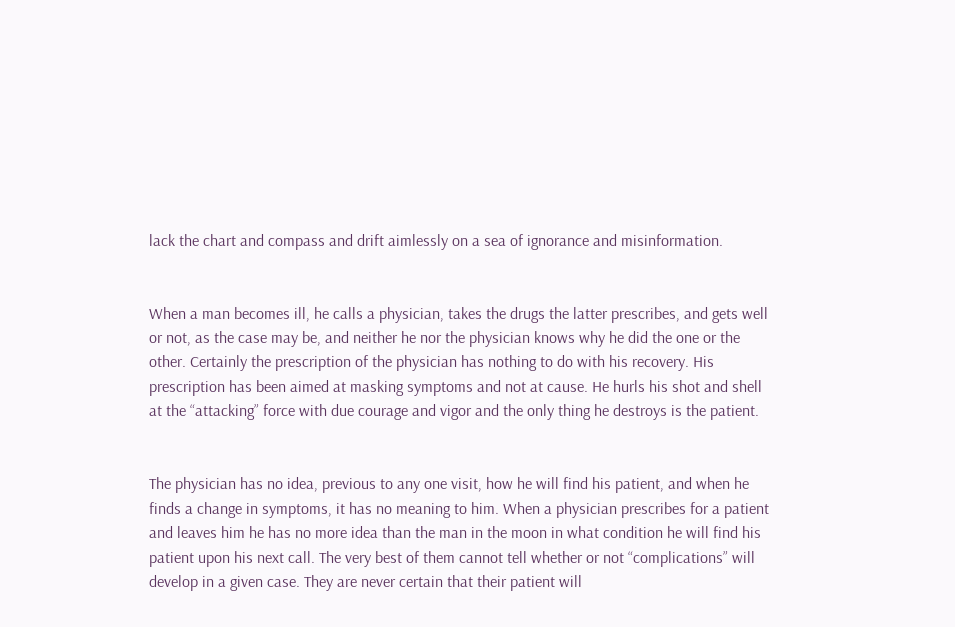lack the chart and compass and drift aimlessly on a sea of ignorance and misinformation.


When a man becomes ill, he calls a physician, takes the drugs the latter prescribes, and gets well or not, as the case may be, and neither he nor the physician knows why he did the one or the other. Certainly the prescription of the physician has nothing to do with his recovery. His prescription has been aimed at masking symptoms and not at cause. He hurls his shot and shell at the “attacking” force with due courage and vigor and the only thing he destroys is the patient.


The physician has no idea, previous to any one visit, how he will find his patient, and when he finds a change in symptoms, it has no meaning to him. When a physician prescribes for a patient and leaves him he has no more idea than the man in the moon in what condition he will find his patient upon his next call. The very best of them cannot tell whether or not “complications” will develop in a given case. They are never certain that their patient will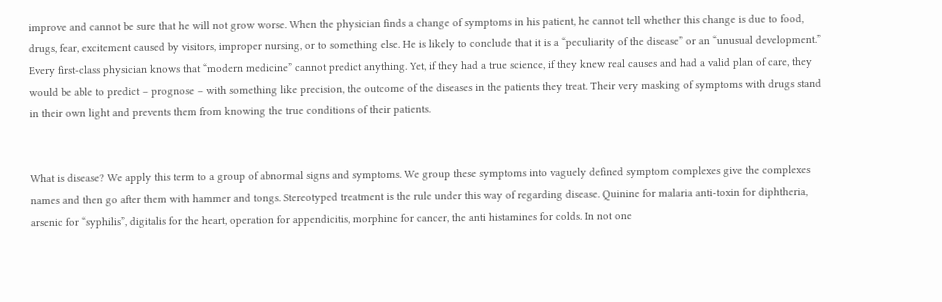improve and cannot be sure that he will not grow worse. When the physician finds a change of symptoms in his patient, he cannot tell whether this change is due to food, drugs, fear, excitement caused by visitors, improper nursing, or to something else. He is likely to conclude that it is a “peculiarity of the disease” or an “unusual development.” Every first-class physician knows that “modern medicine” cannot predict anything. Yet, if they had a true science, if they knew real causes and had a valid plan of care, they would be able to predict – prognose – with something like precision, the outcome of the diseases in the patients they treat. Their very masking of symptoms with drugs stand in their own light and prevents them from knowing the true conditions of their patients.


What is disease? We apply this term to a group of abnormal signs and symptoms. We group these symptoms into vaguely defined symptom complexes give the complexes names and then go after them with hammer and tongs. Stereotyped treatment is the rule under this way of regarding disease. Quinine for malaria anti-toxin for diphtheria, arsenic for “syphilis”, digitalis for the heart, operation for appendicitis, morphine for cancer, the anti histamines for colds. In not one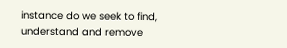instance do we seek to find, understand and remove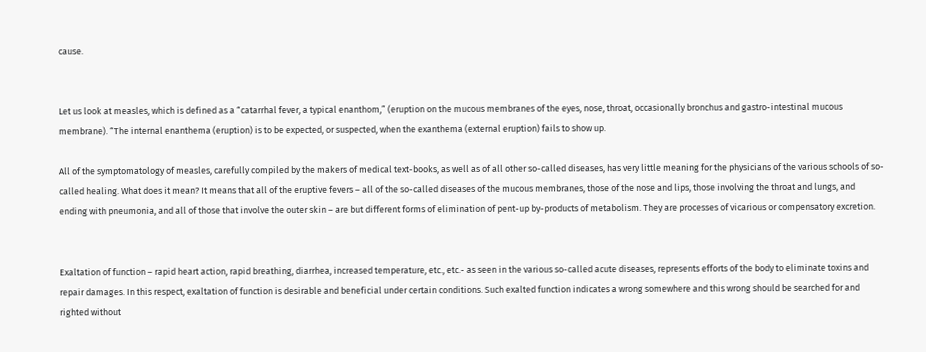cause.


Let us look at measles, which is defined as a “catarrhal fever, a typical enanthom,” (eruption on the mucous membranes of the eyes, nose, throat, occasionally bronchus and gastro-intestinal mucous membrane). “The internal enanthema (eruption) is to be expected, or suspected, when the exanthema (external eruption) fails to show up.

All of the symptomatology of measles, carefully compiled by the makers of medical text-books, as well as of all other so-called diseases, has very little meaning for the physicians of the various schools of so-called healing. What does it mean? It means that all of the eruptive fevers – all of the so-called diseases of the mucous membranes, those of the nose and lips, those involving the throat and lungs, and ending with pneumonia, and all of those that involve the outer skin – are but different forms of elimination of pent-up by-products of metabolism. They are processes of vicarious or compensatory excretion.


Exaltation of function – rapid heart action, rapid breathing, diarrhea, increased temperature, etc., etc.- as seen in the various so-called acute diseases, represents efforts of the body to eliminate toxins and repair damages. In this respect, exaltation of function is desirable and beneficial under certain conditions. Such exalted function indicates a wrong somewhere and this wrong should be searched for and righted without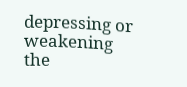depressing or weakening the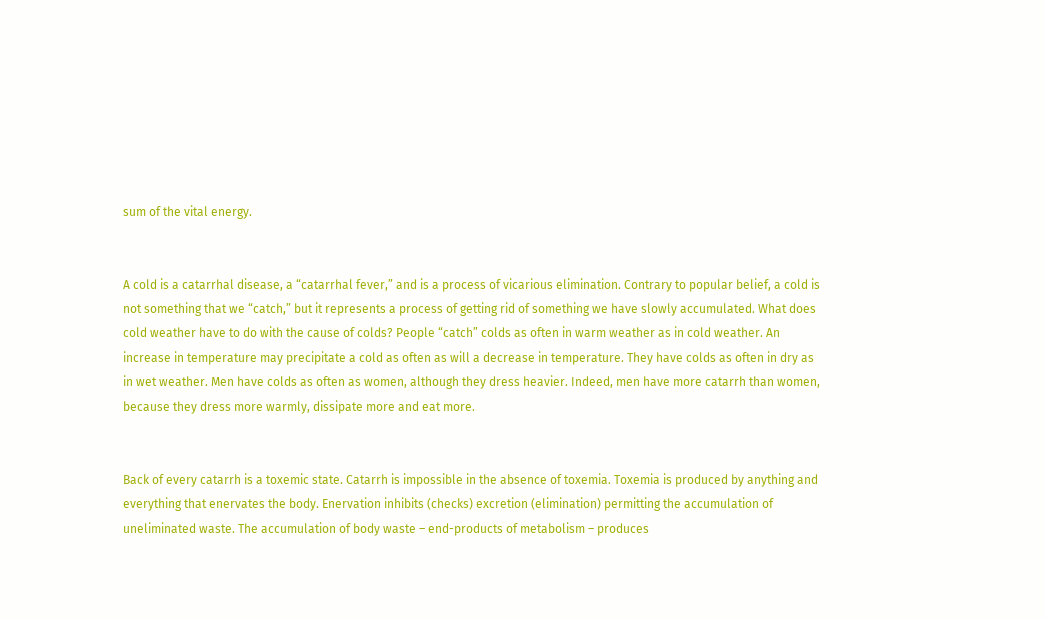sum of the vital energy.


A cold is a catarrhal disease, a “catarrhal fever,” and is a process of vicarious elimination. Contrary to popular belief, a cold is not something that we “catch,” but it represents a process of getting rid of something we have slowly accumulated. What does cold weather have to do with the cause of colds? People “catch” colds as often in warm weather as in cold weather. An increase in temperature may precipitate a cold as often as will a decrease in temperature. They have colds as often in dry as in wet weather. Men have colds as often as women, although they dress heavier. Indeed, men have more catarrh than women, because they dress more warmly, dissipate more and eat more.


Back of every catarrh is a toxemic state. Catarrh is impossible in the absence of toxemia. Toxemia is produced by anything and everything that enervates the body. Enervation inhibits (checks) excretion (elimination) permitting the accumulation of uneliminated waste. The accumulation of body waste – end-products of metabolism – produces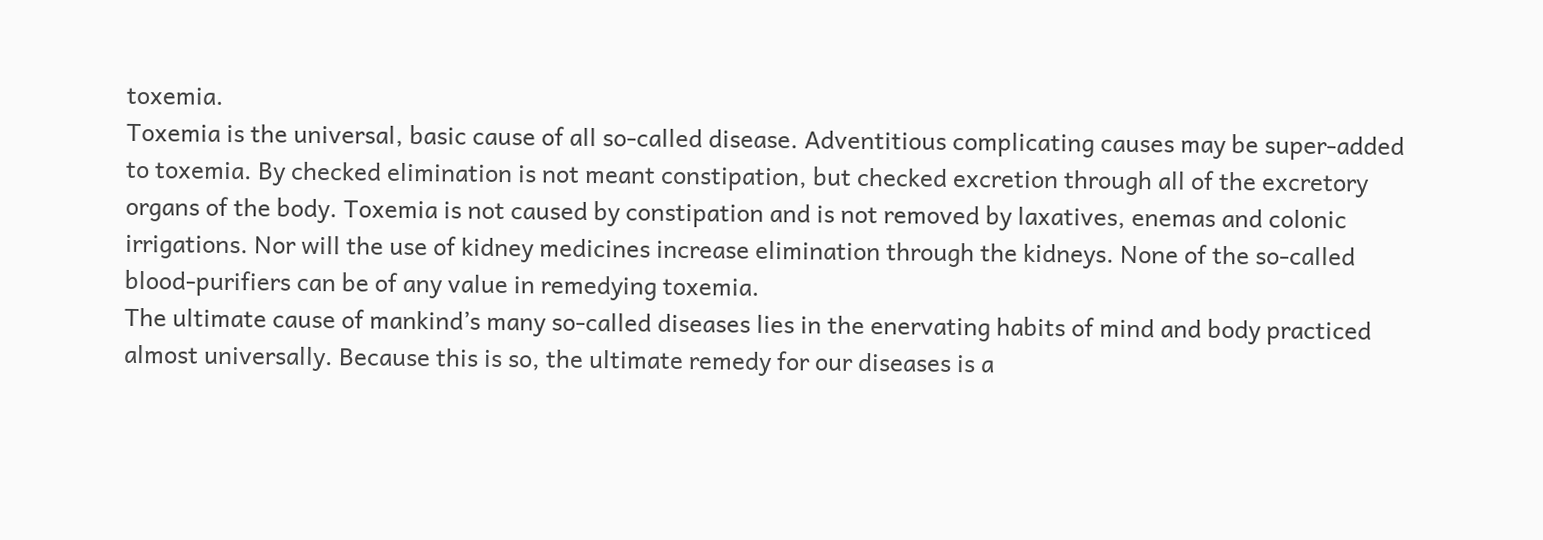toxemia.
Toxemia is the universal, basic cause of all so-called disease. Adventitious complicating causes may be super-added to toxemia. By checked elimination is not meant constipation, but checked excretion through all of the excretory organs of the body. Toxemia is not caused by constipation and is not removed by laxatives, enemas and colonic irrigations. Nor will the use of kidney medicines increase elimination through the kidneys. None of the so-called blood-purifiers can be of any value in remedying toxemia.
The ultimate cause of mankind’s many so-called diseases lies in the enervating habits of mind and body practiced almost universally. Because this is so, the ultimate remedy for our diseases is a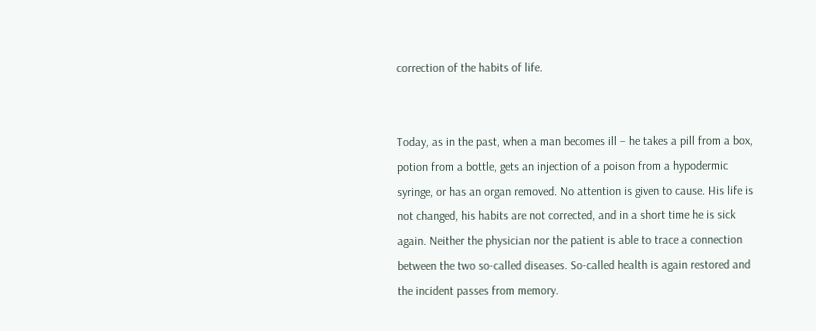correction of the habits of life.


Today, as in the past, when a man becomes ill – he takes a pill from a box, potion from a bottle, gets an injection of a poison from a hypodermic syringe, or has an organ removed. No attention is given to cause. His life is not changed, his habits are not corrected, and in a short time he is sick again. Neither the physician nor the patient is able to trace a connection between the two so-called diseases. So-called health is again restored and the incident passes from memory.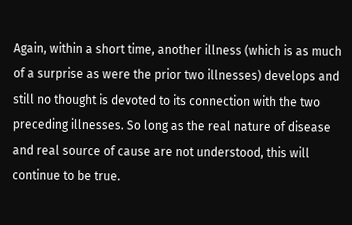Again, within a short time, another illness (which is as much of a surprise as were the prior two illnesses) develops and still no thought is devoted to its connection with the two preceding illnesses. So long as the real nature of disease and real source of cause are not understood, this will continue to be true.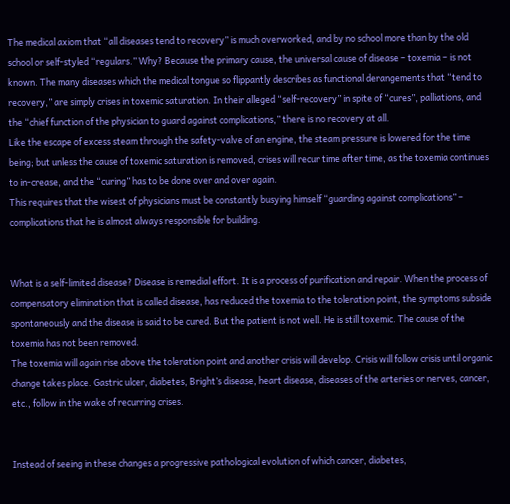The medical axiom that “all diseases tend to recovery” is much overworked, and by no school more than by the old school or self-styled “regulars.” Why? Because the primary cause, the universal cause of disease – toxemia – is not known. The many diseases which the medical tongue so flippantly describes as functional derangements that “tend to recovery,” are simply crises in toxemic saturation. In their alleged “self-recovery” in spite of “cures”, palliations, and the “chief function of the physician to guard against complications,” there is no recovery at all.
Like the escape of excess steam through the safety-valve of an engine, the steam pressure is lowered for the time being; but unless the cause of toxemic saturation is removed, crises will recur time after time, as the toxemia continues to in-crease, and the “curing” has to be done over and over again.
This requires that the wisest of physicians must be constantly busying himself “guarding against complications” – complications that he is almost always responsible for building.


What is a self-limited disease? Disease is remedial effort. It is a process of purification and repair. When the process of compensatory elimination that is called disease, has reduced the toxemia to the toleration point, the symptoms subside spontaneously and the disease is said to be cured. But the patient is not well. He is still toxemic. The cause of the toxemia has not been removed.
The toxemia will again rise above the toleration point and another crisis will develop. Crisis will follow crisis until organic change takes place. Gastric ulcer, diabetes, Bright’s disease, heart disease, diseases of the arteries or nerves, cancer, etc., follow in the wake of recurring crises.


Instead of seeing in these changes a progressive pathological evolution of which cancer, diabetes,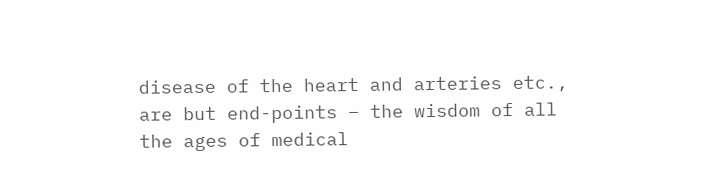disease of the heart and arteries etc., are but end-points – the wisdom of all the ages of medical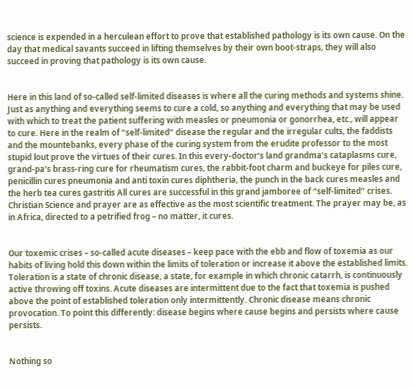science is expended in a herculean effort to prove that established pathology is its own cause. On the day that medical savants succeed in lifting themselves by their own boot-straps, they will also succeed in proving that pathology is its own cause.


Here in this land of so-called self-limited diseases is where all the curing methods and systems shine. Just as anything and everything seems to cure a cold, so anything and everything that may be used with which to treat the patient suffering with measles or pneumonia or gonorrhea, etc., will appear to cure. Here in the realm of “self-limited” disease the regular and the irregular cults, the faddists and the mountebanks, every phase of the curing system from the erudite professor to the most stupid lout prove the virtues of their cures. In this every-doctor’s land grandma’s cataplasms cure, grand-pa’s brass-ring cure for rheumatism cures, the rabbit-foot charm and buckeye for piles cure, penicillin cures pneumonia and anti toxin cures diphtheria, the punch in the back cures measles and the herb tea cures gastritis All cures are successful in this grand jamboree of “self-limited” crises. Christian Science and prayer are as effective as the most scientific treatment. The prayer may be, as in Africa, directed to a petrified frog – no matter, it cures.


Our toxemic crises – so-called acute diseases – keep pace with the ebb and flow of toxemia as our habits of living hold this down within the limits of toleration or increase it above the established limits. Toleration is a state of chronic disease, a state, for example in which chronic catarrh, is continuously active throwing off toxins. Acute diseases are intermittent due to the fact that toxemia is pushed above the point of established toleration only intermittently. Chronic disease means chronic provocation. To point this differently: disease begins where cause begins and persists where cause persists.


Nothing so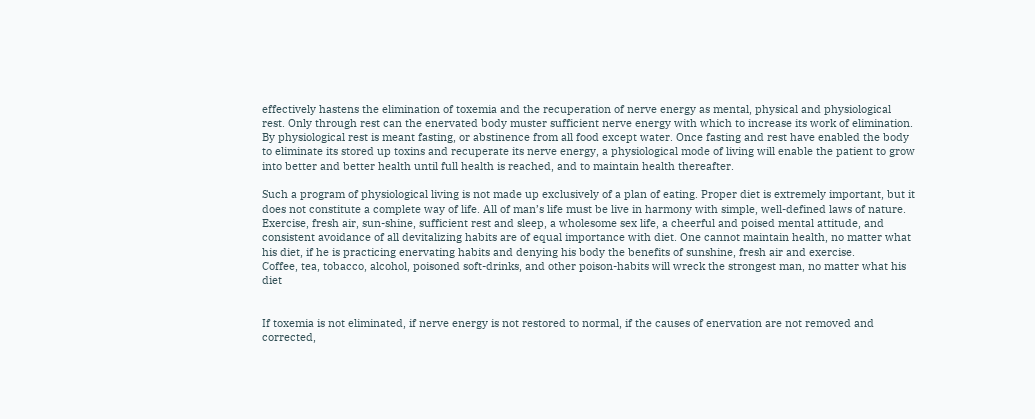effectively hastens the elimination of toxemia and the recuperation of nerve energy as mental, physical and physiological rest. Only through rest can the enervated body muster sufficient nerve energy with which to increase its work of elimination. By physiological rest is meant fasting, or abstinence from all food except water. Once fasting and rest have enabled the body to eliminate its stored up toxins and recuperate its nerve energy, a physiological mode of living will enable the patient to grow into better and better health until full health is reached, and to maintain health thereafter.

Such a program of physiological living is not made up exclusively of a plan of eating. Proper diet is extremely important, but it does not constitute a complete way of life. All of man’s life must be live in harmony with simple, well-defined laws of nature. Exercise, fresh air, sun-shine, sufficient rest and sleep, a wholesome sex life, a cheerful and poised mental attitude, and consistent avoidance of all devitalizing habits are of equal importance with diet. One cannot maintain health, no matter what his diet, if he is practicing enervating habits and denying his body the benefits of sunshine, fresh air and exercise.
Coffee, tea, tobacco, alcohol, poisoned soft-drinks, and other poison-habits will wreck the strongest man, no matter what his diet


If toxemia is not eliminated, if nerve energy is not restored to normal, if the causes of enervation are not removed and corrected,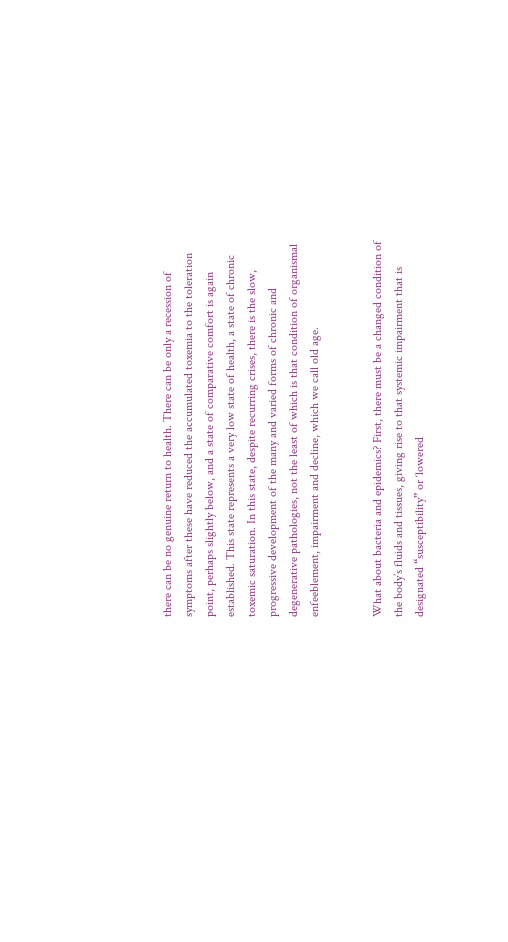there can be no genuine return to health. There can be only a recession of symptoms after these have reduced the accumulated toxemia to the toleration point, perhaps slightly below, and a state of comparative comfort is again established. This state represents a very low state of health, a state of chronic toxemic saturation. In this state, despite recurring crises, there is the slow, progressive development of the many and varied forms of chronic and degenerative pathologies, not the least of which is that condition of organismal enfeeblement, impairment and decline, which we call old age.


What about bacteria and epidemics? First, there must be a changed condition of the body’s fluids and tissues, giving rise to that systemic impairment that is designated “susceptibility” or ‘lowered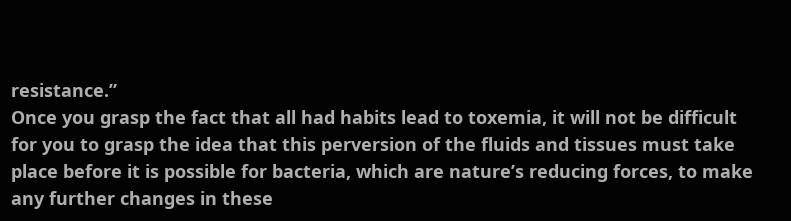resistance.”
Once you grasp the fact that all had habits lead to toxemia, it will not be difficult for you to grasp the idea that this perversion of the fluids and tissues must take place before it is possible for bacteria, which are nature’s reducing forces, to make any further changes in these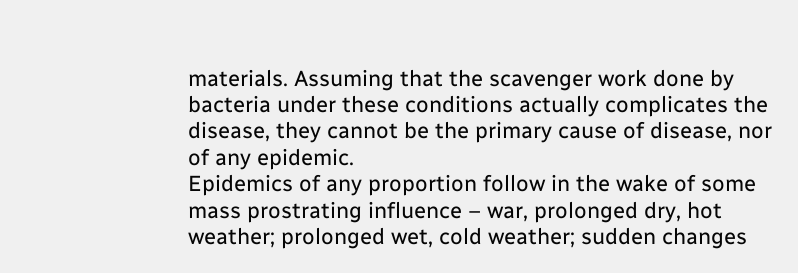materials. Assuming that the scavenger work done by bacteria under these conditions actually complicates the disease, they cannot be the primary cause of disease, nor of any epidemic.
Epidemics of any proportion follow in the wake of some mass prostrating influence – war, prolonged dry, hot weather; prolonged wet, cold weather; sudden changes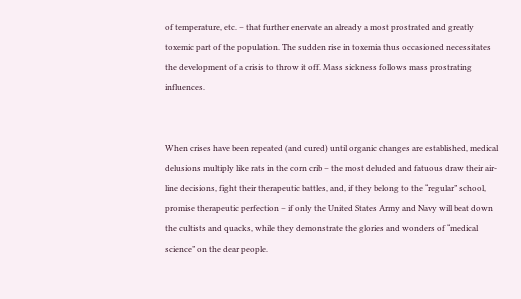of temperature, etc. – that further enervate an already a most prostrated and greatly toxemic part of the population. The sudden rise in toxemia thus occasioned necessitates the development of a crisis to throw it off. Mass sickness follows mass prostrating influences.


When crises have been repeated (and cured) until organic changes are established, medical delusions multiply like rats in the corn crib – the most deluded and fatuous draw their air-line decisions, fight their therapeutic battles, and, if they belong to the “regular” school, promise therapeutic perfection – if only the United States Army and Navy will beat down the cultists and quacks, while they demonstrate the glories and wonders of “medical science” on the dear people.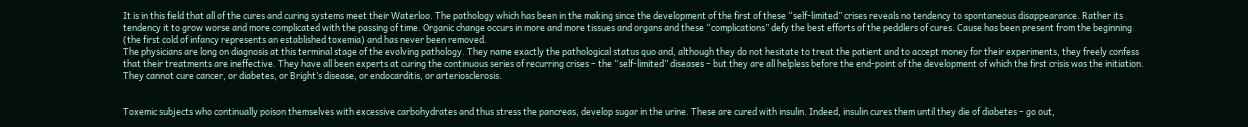It is in this field that all of the cures and curing systems meet their Waterloo. The pathology which has been in the making since the development of the first of these “self-limited” crises reveals no tendency to spontaneous disappearance. Rather its tendency it to grow worse and more complicated with the passing of time. Organic change occurs in more and more tissues and organs and these “complications” defy the best efforts of the peddlers of cures. Cause has been present from the beginning (the first cold of infancy represents an established toxemia) and has never been removed.
The physicians are long on diagnosis at this terminal stage of the evolving pathology. They name exactly the pathological status quo and, although they do not hesitate to treat the patient and to accept money for their experiments, they freely confess that their treatments are ineffective. They have all been experts at curing the continuous series of recurring crises – the “self-limited” diseases – but they are all helpless before the end-point of the development of which the first crisis was the initiation. They cannot cure cancer, or diabetes, or Bright’s disease, or endocarditis, or arteriosclerosis.


Toxemic subjects who continually poison themselves with excessive carbohydrates and thus stress the pancreas, develop sugar in the urine. These are cured with insulin. Indeed, insulin cures them until they die of diabetes – go out,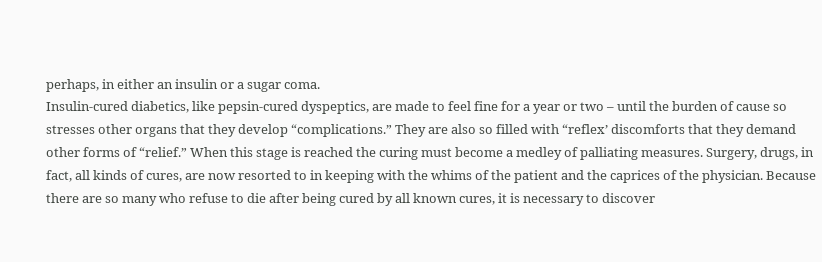perhaps, in either an insulin or a sugar coma.
Insulin-cured diabetics, like pepsin-cured dyspeptics, are made to feel fine for a year or two – until the burden of cause so stresses other organs that they develop “complications.” They are also so filled with “reflex’ discomforts that they demand other forms of “relief.” When this stage is reached the curing must become a medley of palliating measures. Surgery, drugs, in fact, all kinds of cures, are now resorted to in keeping with the whims of the patient and the caprices of the physician. Because there are so many who refuse to die after being cured by all known cures, it is necessary to discover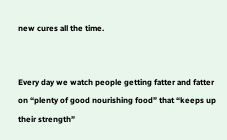new cures all the time.


Every day we watch people getting fatter and fatter on “plenty of good nourishing food” that “keeps up their strength”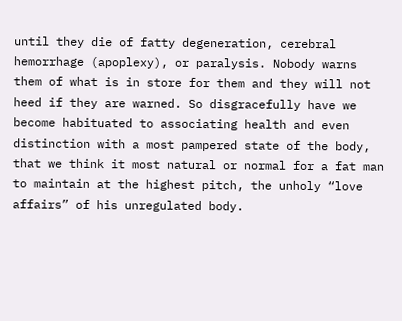until they die of fatty degeneration, cerebral hemorrhage (apoplexy), or paralysis. Nobody warns them of what is in store for them and they will not heed if they are warned. So disgracefully have we become habituated to associating health and even distinction with a most pampered state of the body, that we think it most natural or normal for a fat man to maintain at the highest pitch, the unholy “love affairs” of his unregulated body.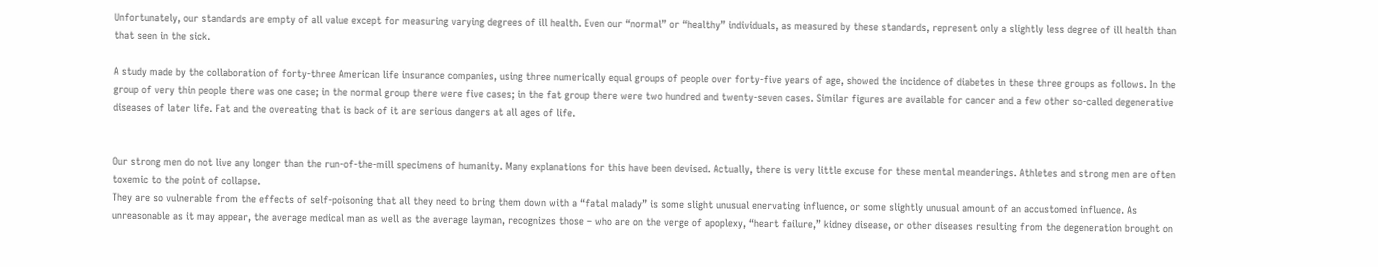Unfortunately, our standards are empty of all value except for measuring varying degrees of ill health. Even our “normal” or “healthy” individuals, as measured by these standards, represent only a slightly less degree of ill health than that seen in the sick.

A study made by the collaboration of forty-three American life insurance companies, using three numerically equal groups of people over forty-five years of age, showed the incidence of diabetes in these three groups as follows. In the group of very thin people there was one case; in the normal group there were five cases; in the fat group there were two hundred and twenty-seven cases. Similar figures are available for cancer and a few other so-called degenerative diseases of later life. Fat and the overeating that is back of it are serious dangers at all ages of life.


Our strong men do not live any longer than the run-of-the-mill specimens of humanity. Many explanations for this have been devised. Actually, there is very little excuse for these mental meanderings. Athletes and strong men are often toxemic to the point of collapse.
They are so vulnerable from the effects of self-poisoning that all they need to bring them down with a “fatal malady” is some slight unusual enervating influence, or some slightly unusual amount of an accustomed influence. As unreasonable as it may appear, the average medical man as well as the average layman, recognizes those – who are on the verge of apoplexy, “heart failure,” kidney disease, or other diseases resulting from the degeneration brought on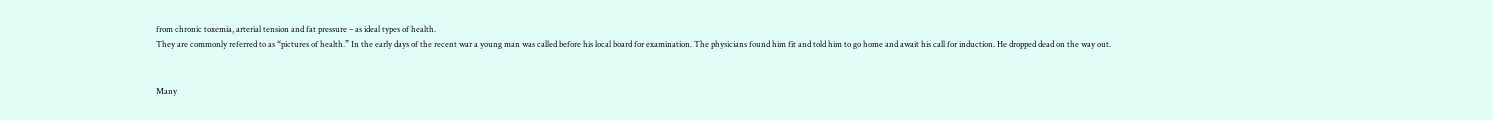from chronic toxemia, arterial tension and fat pressure – as ideal types of health.
They are commonly referred to as “pictures of health.” In the early days of the recent war a young man was called before his local board for examination. The physicians found him fit and told him to go home and await his call for induction. He dropped dead on the way out.


Many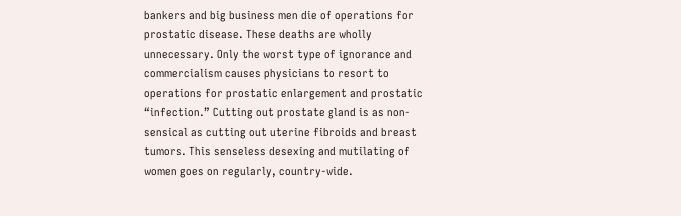bankers and big business men die of operations for prostatic disease. These deaths are wholly unnecessary. Only the worst type of ignorance and commercialism causes physicians to resort to operations for prostatic enlargement and prostatic “infection.” Cutting out prostate gland is as non-sensical as cutting out uterine fibroids and breast tumors. This senseless desexing and mutilating of women goes on regularly, country-wide.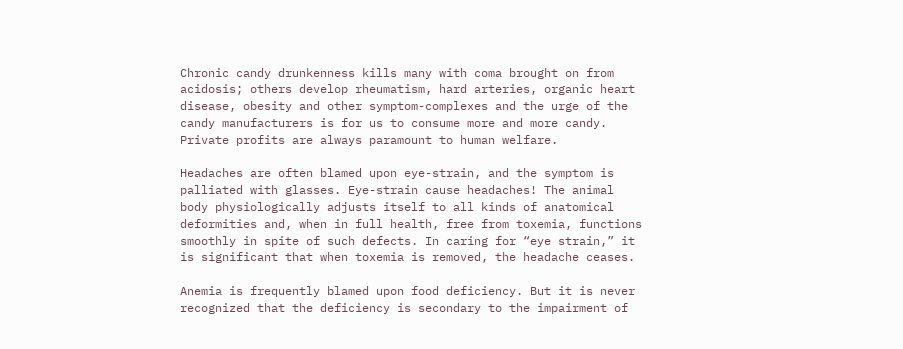Chronic candy drunkenness kills many with coma brought on from acidosis; others develop rheumatism, hard arteries, organic heart disease, obesity and other symptom-complexes and the urge of the candy manufacturers is for us to consume more and more candy. Private profits are always paramount to human welfare.

Headaches are often blamed upon eye-strain, and the symptom is palliated with glasses. Eye-strain cause headaches! The animal body physiologically adjusts itself to all kinds of anatomical deformities and, when in full health, free from toxemia, functions smoothly in spite of such defects. In caring for “eye strain,” it is significant that when toxemia is removed, the headache ceases.

Anemia is frequently blamed upon food deficiency. But it is never recognized that the deficiency is secondary to the impairment of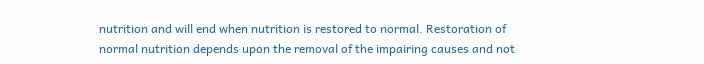nutrition and will end when nutrition is restored to normal. Restoration of normal nutrition depends upon the removal of the impairing causes and not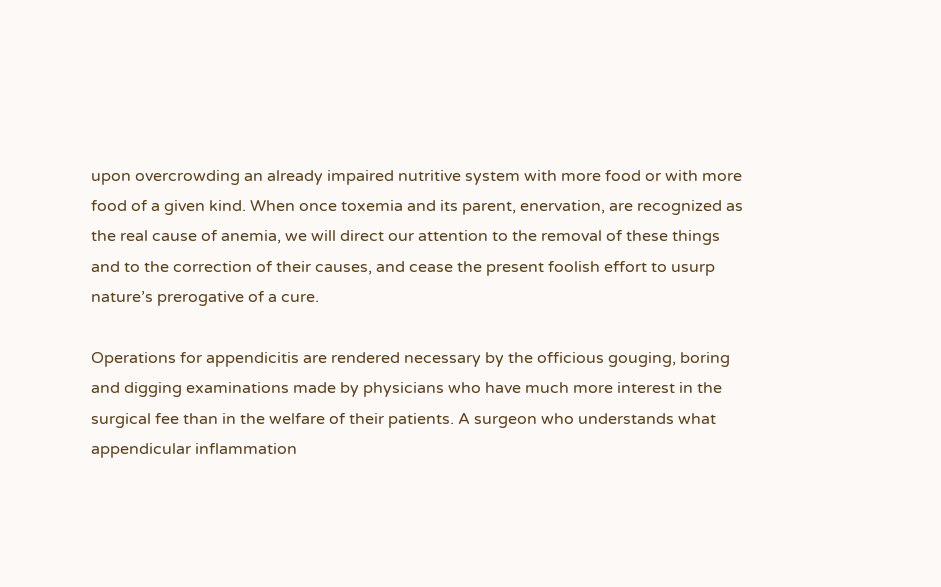upon overcrowding an already impaired nutritive system with more food or with more food of a given kind. When once toxemia and its parent, enervation, are recognized as the real cause of anemia, we will direct our attention to the removal of these things and to the correction of their causes, and cease the present foolish effort to usurp nature’s prerogative of a cure.

Operations for appendicitis are rendered necessary by the officious gouging, boring and digging examinations made by physicians who have much more interest in the surgical fee than in the welfare of their patients. A surgeon who understands what appendicular inflammation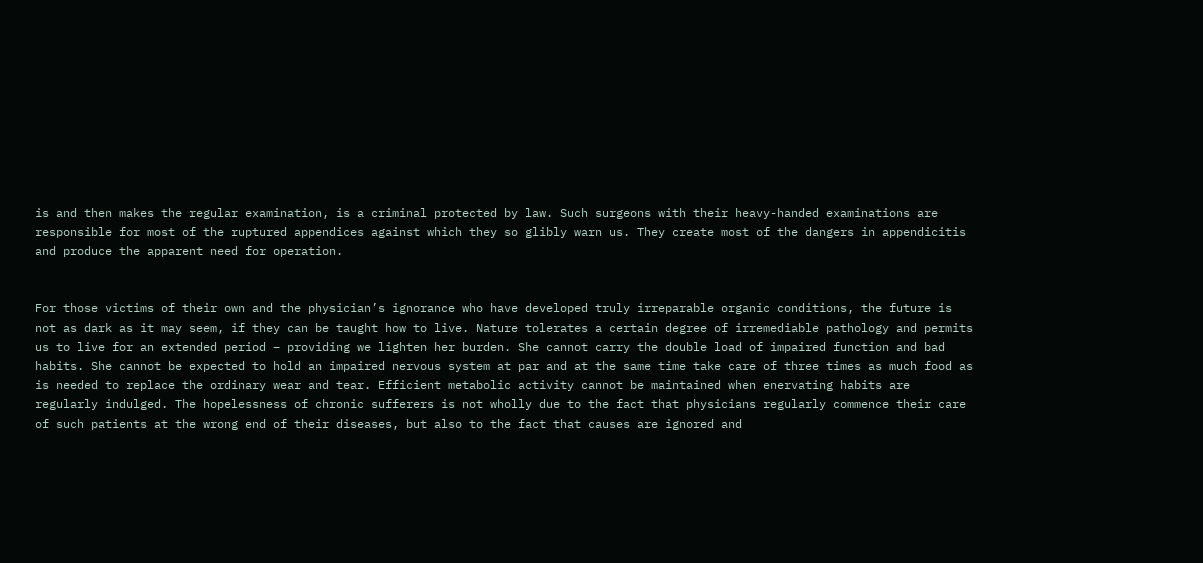is and then makes the regular examination, is a criminal protected by law. Such surgeons with their heavy-handed examinations are responsible for most of the ruptured appendices against which they so glibly warn us. They create most of the dangers in appendicitis and produce the apparent need for operation.


For those victims of their own and the physician’s ignorance who have developed truly irreparable organic conditions, the future is not as dark as it may seem, if they can be taught how to live. Nature tolerates a certain degree of irremediable pathology and permits us to live for an extended period – providing we lighten her burden. She cannot carry the double load of impaired function and bad habits. She cannot be expected to hold an impaired nervous system at par and at the same time take care of three times as much food as is needed to replace the ordinary wear and tear. Efficient metabolic activity cannot be maintained when enervating habits are regularly indulged. The hopelessness of chronic sufferers is not wholly due to the fact that physicians regularly commence their care of such patients at the wrong end of their diseases, but also to the fact that causes are ignored and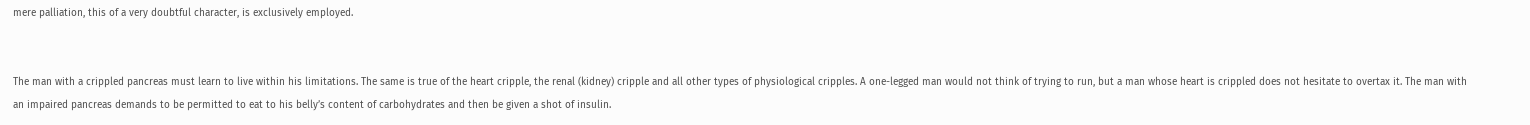mere palliation, this of a very doubtful character, is exclusively employed.


The man with a crippled pancreas must learn to live within his limitations. The same is true of the heart cripple, the renal (kidney) cripple and all other types of physiological cripples. A one-legged man would not think of trying to run, but a man whose heart is crippled does not hesitate to overtax it. The man with an impaired pancreas demands to be permitted to eat to his belly’s content of carbohydrates and then be given a shot of insulin.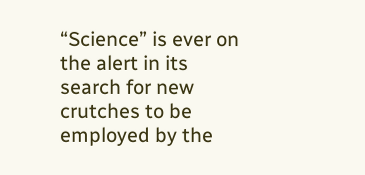“Science” is ever on the alert in its search for new crutches to be employed by the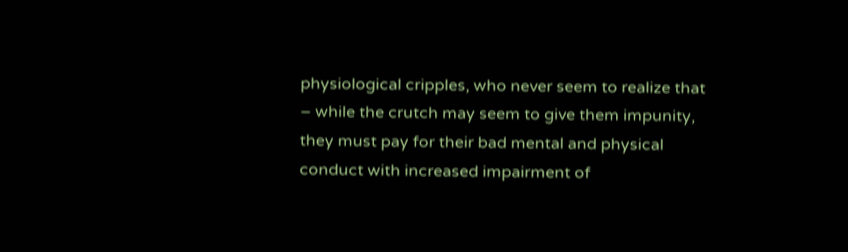physiological cripples, who never seem to realize that – while the crutch may seem to give them impunity, they must pay for their bad mental and physical conduct with increased impairment of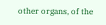other organs, of the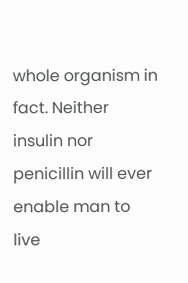whole organism in fact. Neither insulin nor penicillin will ever enable man to live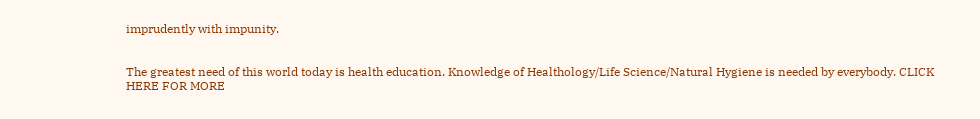imprudently with impunity.


The greatest need of this world today is health education. Knowledge of Healthology/Life Science/Natural Hygiene is needed by everybody. CLICK HERE FOR MORE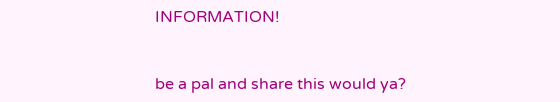INFORMATION!


be a pal and share this would ya?